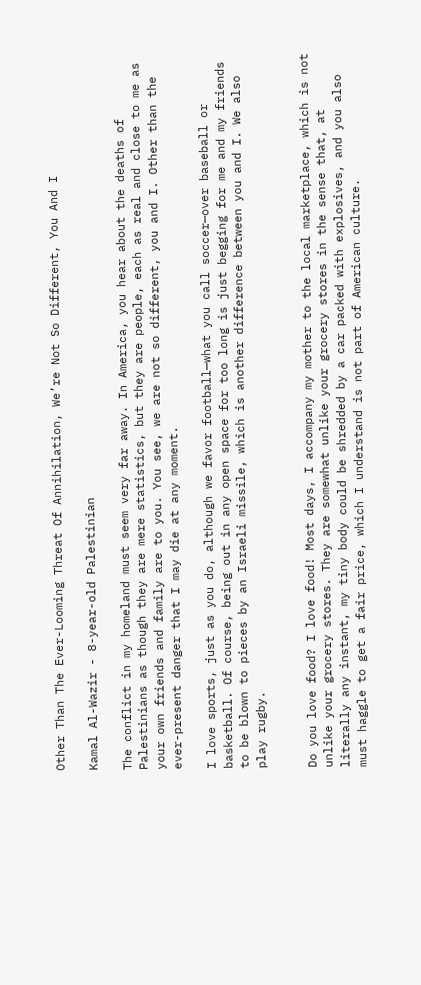Other Than The Ever-Looming Threat Of Annihilation, We’re Not So Different, You And I

Kamal Al-Wazir - 8-year-old Palestinian

The conflict in my homeland must seem very far away. In America, you hear about the deaths of Palestinians as though they are mere statistics, but they are people, each as real and close to me as your own friends and family are to you. You see, we are not so different, you and I. Other than the ever-present danger that I may die at any moment.

I love sports, just as you do, although we favor football—what you call soccer—over baseball or basketball. Of course, being out in any open space for too long is just begging for me and my friends to be blown to pieces by an Israeli missile, which is another difference between you and I. We also play rugby.


Do you love food? I love food! Most days, I accompany my mother to the local marketplace, which is not unlike your grocery stores. They are somewhat unlike your grocery stores in the sense that, at literally any instant, my tiny body could be shredded by a car packed with explosives, and you also must haggle to get a fair price, which I understand is not part of American culture.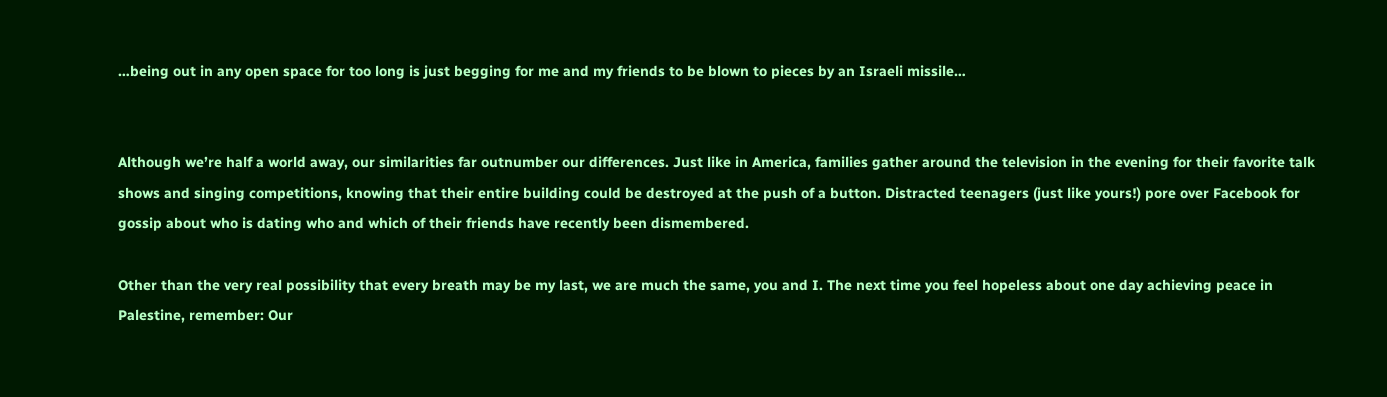…being out in any open space for too long is just begging for me and my friends to be blown to pieces by an Israeli missile…


Although we’re half a world away, our similarities far outnumber our differences. Just like in America, families gather around the television in the evening for their favorite talk shows and singing competitions, knowing that their entire building could be destroyed at the push of a button. Distracted teenagers (just like yours!) pore over Facebook for gossip about who is dating who and which of their friends have recently been dismembered.

Other than the very real possibility that every breath may be my last, we are much the same, you and I. The next time you feel hopeless about one day achieving peace in Palestine, remember: Our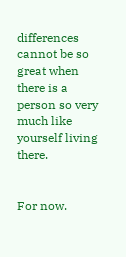differences cannot be so great when there is a person so very much like yourself living there.


For now.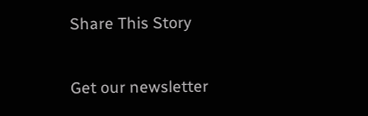Share This Story

Get our newsletter